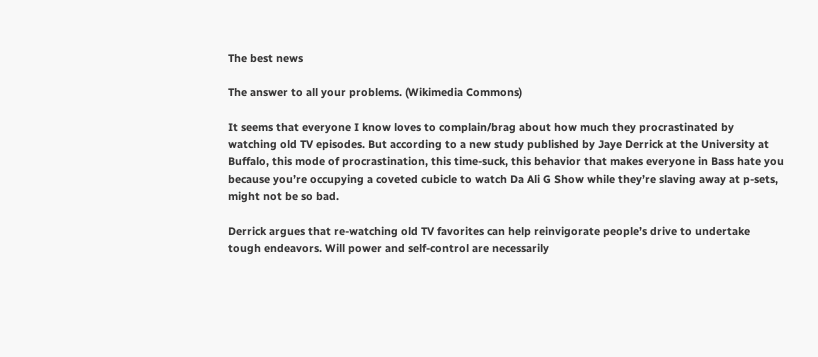The best news

The answer to all your problems. (Wikimedia Commons)

It seems that everyone I know loves to complain/brag about how much they procrastinated by watching old TV episodes. But according to a new study published by Jaye Derrick at the University at Buffalo, this mode of procrastination, this time-suck, this behavior that makes everyone in Bass hate you because you’re occupying a coveted cubicle to watch Da Ali G Show while they’re slaving away at p-sets, might not be so bad.

Derrick argues that re-watching old TV favorites can help reinvigorate people’s drive to undertake tough endeavors. Will power and self-control are necessarily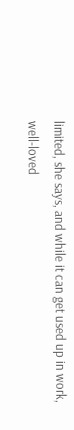limited, she says, and while it can get used up in work, well-loved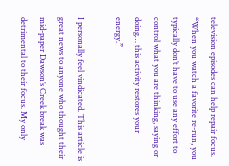television episodes can help repair focus. “When you watch a favorite re-run, you typically don’t have to use any effort to control what you are thinking, saying or doing… this activity restores your energy.”

I personally feel vindicated. This article is great news to anyone who thought their mid-paper Dawson’s Creek break was detrimental to their focus. My only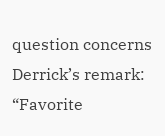question concerns Derrick’s remark: “Favorite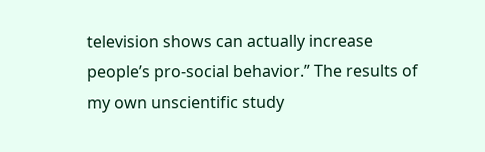television shows can actually increase people’s pro-social behavior.” The results of my own unscientific study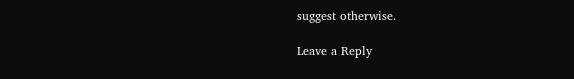suggest otherwise.

Leave a Reply